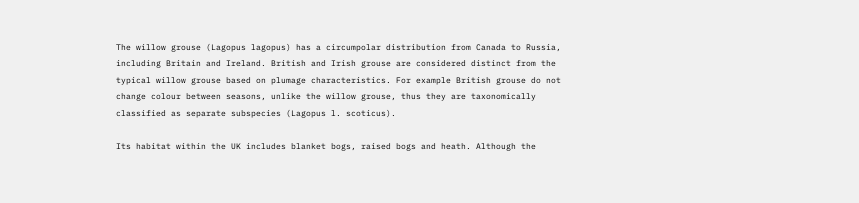The willow grouse (Lagopus lagopus) has a circumpolar distribution from Canada to Russia, including Britain and Ireland. British and Irish grouse are considered distinct from the typical willow grouse based on plumage characteristics. For example British grouse do not change colour between seasons, unlike the willow grouse, thus they are taxonomically classified as separate subspecies (Lagopus l. scoticus).

Its habitat within the UK includes blanket bogs, raised bogs and heath. Although the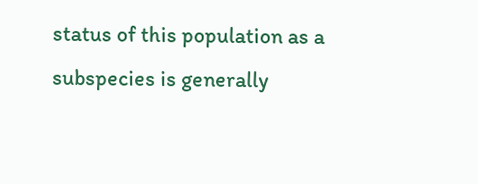status of this population as a subspecies is generally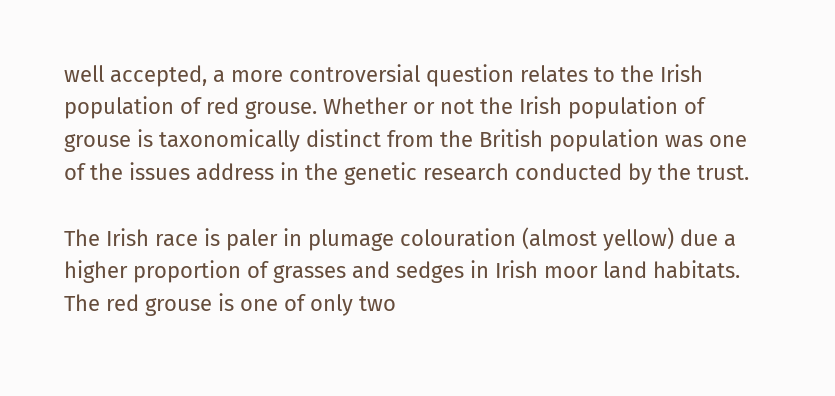well accepted, a more controversial question relates to the Irish population of red grouse. Whether or not the Irish population of grouse is taxonomically distinct from the British population was one of the issues address in the genetic research conducted by the trust.

The Irish race is paler in plumage colouration (almost yellow) due a higher proportion of grasses and sedges in Irish moor land habitats. The red grouse is one of only two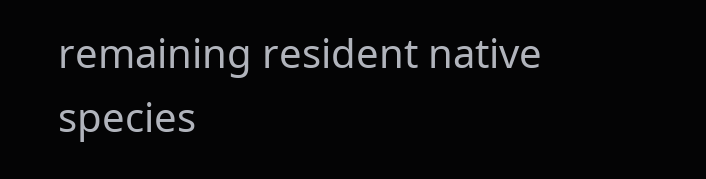remaining resident native species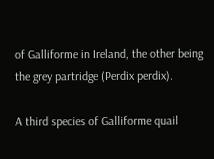of Galliforme in Ireland, the other being the grey partridge (Perdix perdix).

A third species of Galliforme quail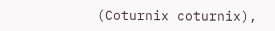(Coturnix coturnix),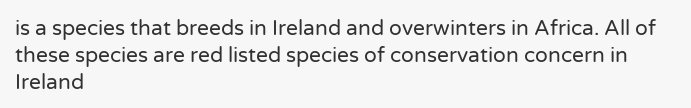is a species that breeds in Ireland and overwinters in Africa. All of these species are red listed species of conservation concern in Ireland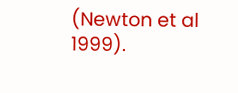(Newton et al 1999).